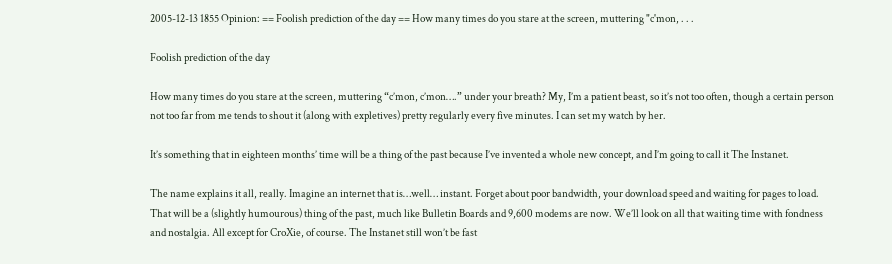2005-12-13 1855 Opinion: == Foolish prediction of the day == How many times do you stare at the screen, muttering "c'mon, . . .

Foolish prediction of the day

How many times do you stare at the screen, muttering “c’mon, c’mon….” under your breath? My, I’m a patient beast, so it’s not too often, though a certain person not too far from me tends to shout it (along with expletives) pretty regularly every five minutes. I can set my watch by her.

It’s something that in eighteen months’ time will be a thing of the past because I’ve invented a whole new concept, and I’m going to call it The Instanet.

The name explains it all, really. Imagine an internet that is…well… instant. Forget about poor bandwidth, your download speed and waiting for pages to load. That will be a (slightly humourous) thing of the past, much like Bulletin Boards and 9,600 modems are now. We’ll look on all that waiting time with fondness and nostalgia. All except for CroXie, of course. The Instanet still won’t be fast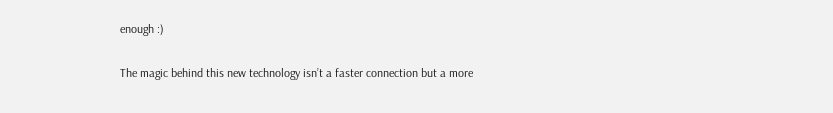enough :)

The magic behind this new technology isn’t a faster connection but a more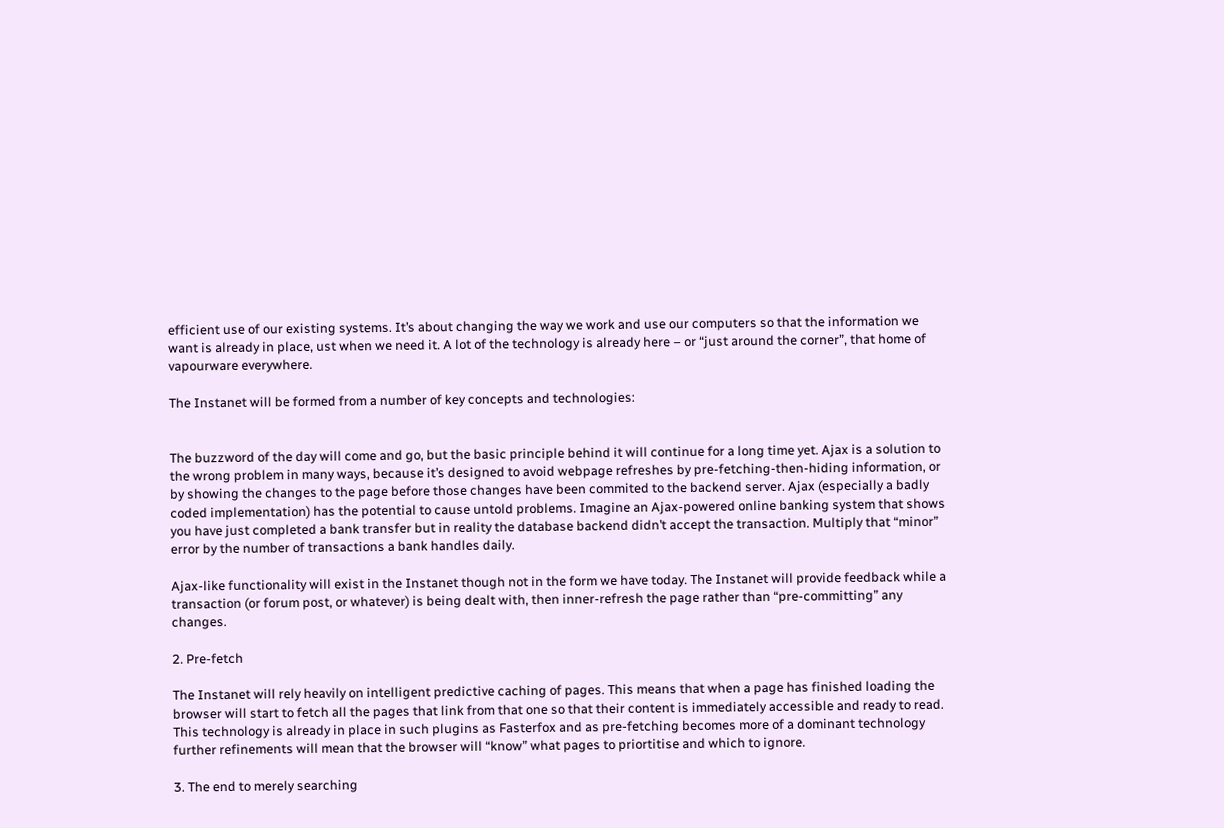efficient use of our existing systems. It’s about changing the way we work and use our computers so that the information we want is already in place, ust when we need it. A lot of the technology is already here – or “just around the corner”, that home of vapourware everywhere.

The Instanet will be formed from a number of key concepts and technologies:


The buzzword of the day will come and go, but the basic principle behind it will continue for a long time yet. Ajax is a solution to the wrong problem in many ways, because it’s designed to avoid webpage refreshes by pre-fetching-then-hiding information, or by showing the changes to the page before those changes have been commited to the backend server. Ajax (especially a badly coded implementation) has the potential to cause untold problems. Imagine an Ajax-powered online banking system that shows you have just completed a bank transfer but in reality the database backend didn’t accept the transaction. Multiply that “minor” error by the number of transactions a bank handles daily.

Ajax-like functionality will exist in the Instanet though not in the form we have today. The Instanet will provide feedback while a transaction (or forum post, or whatever) is being dealt with, then inner-refresh the page rather than “pre-committing” any changes.

2. Pre-fetch

The Instanet will rely heavily on intelligent predictive caching of pages. This means that when a page has finished loading the browser will start to fetch all the pages that link from that one so that their content is immediately accessible and ready to read. This technology is already in place in such plugins as Fasterfox and as pre-fetching becomes more of a dominant technology further refinements will mean that the browser will “know” what pages to priortitise and which to ignore.

3. The end to merely searching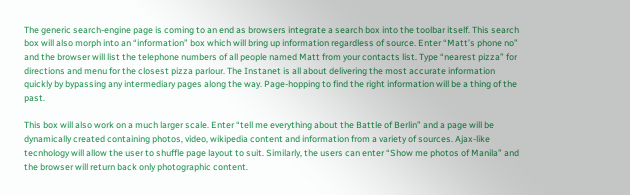The generic search-engine page is coming to an end as browsers integrate a search box into the toolbar itself. This search box will also morph into an “information” box which will bring up information regardless of source. Enter “Matt’s phone no” and the browser will list the telephone numbers of all people named Matt from your contacts list. Type “nearest pizza” for directions and menu for the closest pizza parlour. The Instanet is all about delivering the most accurate information quickly by bypassing any intermediary pages along the way. Page-hopping to find the right information will be a thing of the past.

This box will also work on a much larger scale. Enter “tell me everything about the Battle of Berlin” and a page will be dynamically created containing photos, video, wikipedia content and information from a variety of sources. Ajax-like tecnhology will allow the user to shuffle page layout to suit. Similarly, the users can enter “Show me photos of Manila” and the browser will return back only photographic content.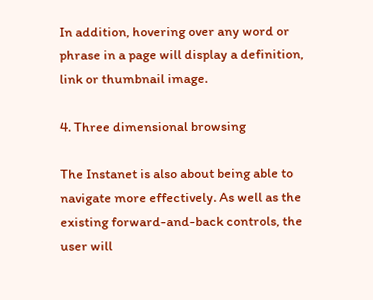In addition, hovering over any word or phrase in a page will display a definition, link or thumbnail image.

4. Three dimensional browsing

The Instanet is also about being able to navigate more effectively. As well as the existing forward-and-back controls, the user will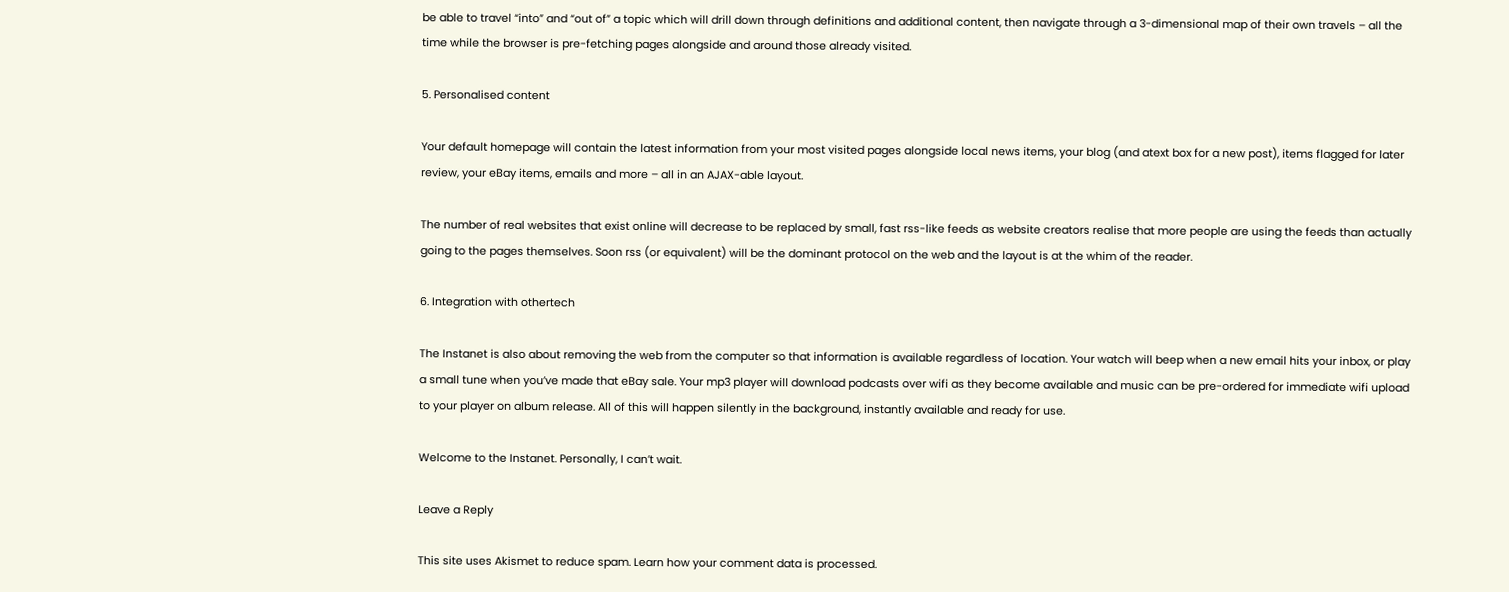be able to travel “into” and “out of” a topic which will drill down through definitions and additional content, then navigate through a 3-dimensional map of their own travels – all the time while the browser is pre-fetching pages alongside and around those already visited.

5. Personalised content

Your default homepage will contain the latest information from your most visited pages alongside local news items, your blog (and atext box for a new post), items flagged for later review, your eBay items, emails and more – all in an AJAX-able layout.

The number of real websites that exist online will decrease to be replaced by small, fast rss-like feeds as website creators realise that more people are using the feeds than actually going to the pages themselves. Soon rss (or equivalent) will be the dominant protocol on the web and the layout is at the whim of the reader.

6. Integration with othertech

The Instanet is also about removing the web from the computer so that information is available regardless of location. Your watch will beep when a new email hits your inbox, or play a small tune when you’ve made that eBay sale. Your mp3 player will download podcasts over wifi as they become available and music can be pre-ordered for immediate wifi upload to your player on album release. All of this will happen silently in the background, instantly available and ready for use.

Welcome to the Instanet. Personally, I can’t wait.

Leave a Reply

This site uses Akismet to reduce spam. Learn how your comment data is processed.